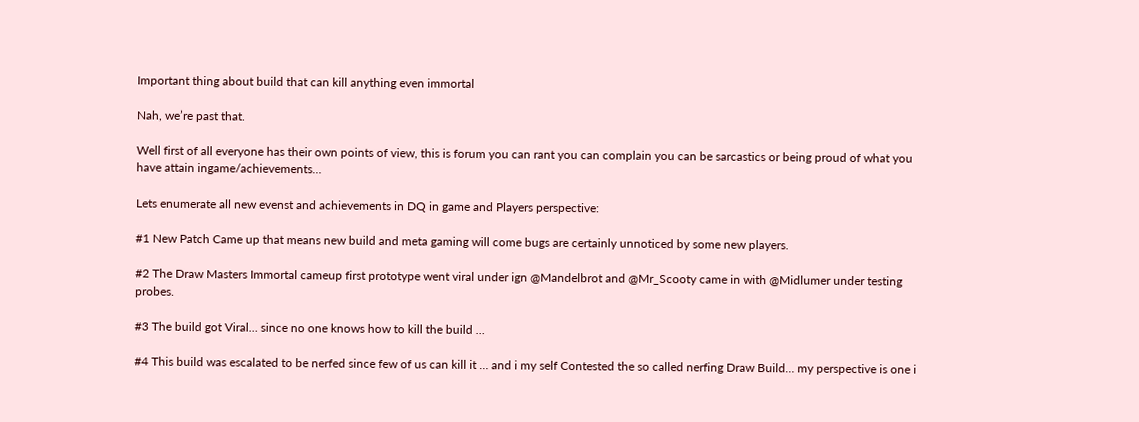Important thing about build that can kill anything even immortal

Nah, we’re past that.

Well first of all everyone has their own points of view, this is forum you can rant you can complain you can be sarcastics or being proud of what you have attain ingame/achievements…

Lets enumerate all new evenst and achievements in DQ in game and Players perspective:

#1 New Patch Came up that means new build and meta gaming will come bugs are certainly unnoticed by some new players.

#2 The Draw Masters Immortal cameup first prototype went viral under ign @Mandelbrot and @Mr_Scooty came in with @Midlumer under testing probes.

#3 The build got Viral… since no one knows how to kill the build …

#4 This build was escalated to be nerfed since few of us can kill it … and i my self Contested the so called nerfing Draw Build… my perspective is one i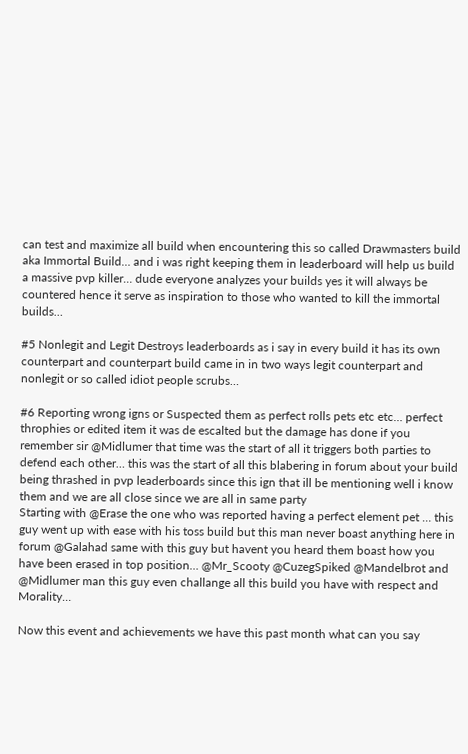can test and maximize all build when encountering this so called Drawmasters build aka Immortal Build… and i was right keeping them in leaderboard will help us build a massive pvp killer… dude everyone analyzes your builds yes it will always be countered hence it serve as inspiration to those who wanted to kill the immortal builds…

#5 Nonlegit and Legit Destroys leaderboards as i say in every build it has its own counterpart and counterpart build came in in two ways legit counterpart and nonlegit or so called idiot people scrubs…

#6 Reporting wrong igns or Suspected them as perfect rolls pets etc etc… perfect throphies or edited item it was de escalted but the damage has done if you remember sir @Midlumer that time was the start of all it triggers both parties to defend each other… this was the start of all this blabering in forum about your build being thrashed in pvp leaderboards since this ign that ill be mentioning well i know them and we are all close since we are all in same party
Starting with @Erase the one who was reported having a perfect element pet … this guy went up with ease with his toss build but this man never boast anything here in forum @Galahad same with this guy but havent you heard them boast how you have been erased in top position… @Mr_Scooty @CuzegSpiked @Mandelbrot and @Midlumer man this guy even challange all this build you have with respect and Morality…

Now this event and achievements we have this past month what can you say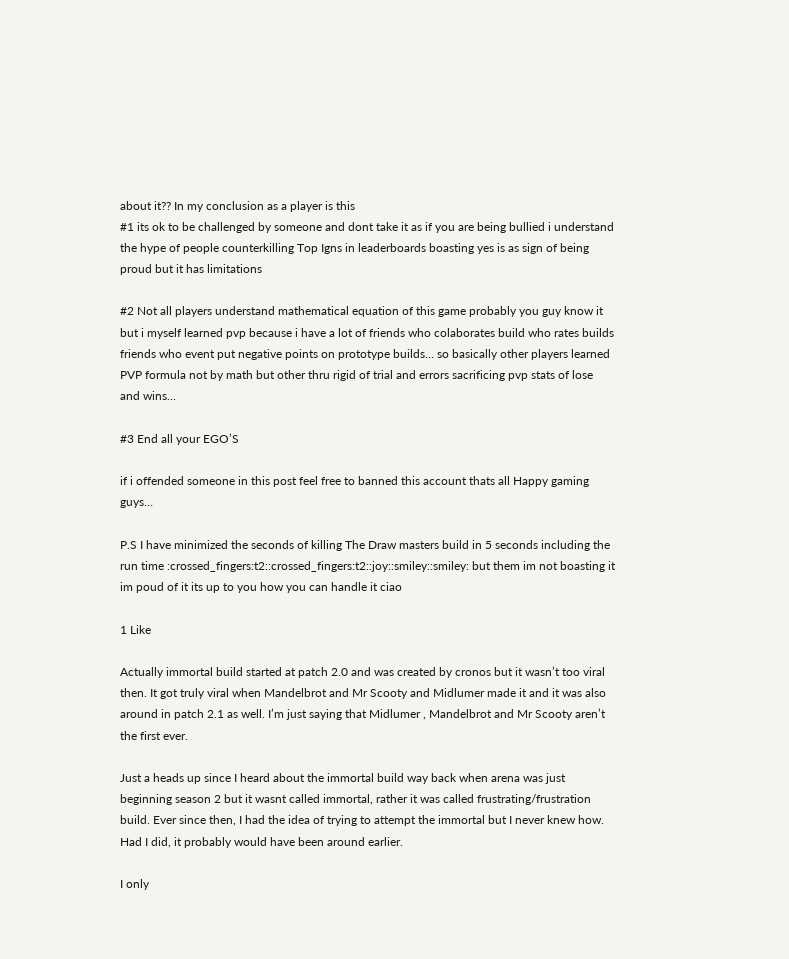about it?? In my conclusion as a player is this
#1 its ok to be challenged by someone and dont take it as if you are being bullied i understand the hype of people counterkilling Top Igns in leaderboards boasting yes is as sign of being proud but it has limitations

#2 Not all players understand mathematical equation of this game probably you guy know it but i myself learned pvp because i have a lot of friends who colaborates build who rates builds friends who event put negative points on prototype builds… so basically other players learned PVP formula not by math but other thru rigid of trial and errors sacrificing pvp stats of lose and wins…

#3 End all your EGO’S

if i offended someone in this post feel free to banned this account thats all Happy gaming guys…

P.S I have minimized the seconds of killing The Draw masters build in 5 seconds including the run time :crossed_fingers:t2::crossed_fingers:t2::joy::smiley::smiley: but them im not boasting it im poud of it its up to you how you can handle it ciao

1 Like

Actually immortal build started at patch 2.0 and was created by cronos but it wasn’t too viral then. It got truly viral when Mandelbrot and Mr Scooty and Midlumer made it and it was also around in patch 2.1 as well. I’m just saying that Midlumer , Mandelbrot and Mr Scooty aren’t the first ever.

Just a heads up since I heard about the immortal build way back when arena was just beginning season 2 but it wasnt called immortal, rather it was called frustrating/frustration build. Ever since then, I had the idea of trying to attempt the immortal but I never knew how. Had I did, it probably would have been around earlier.

I only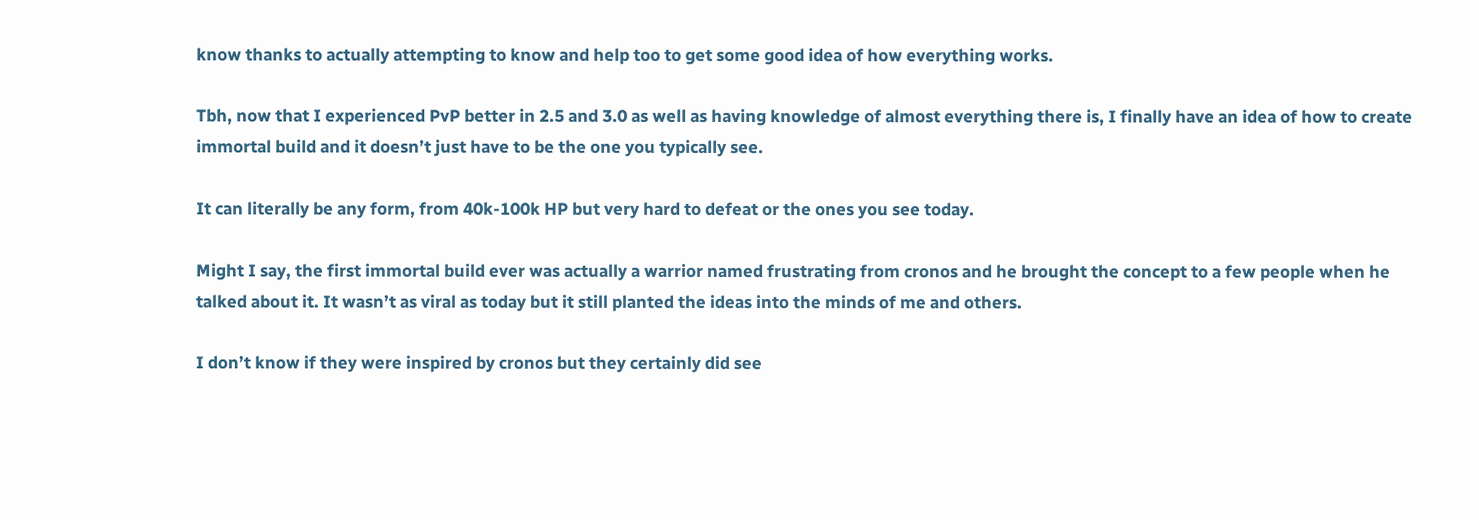know thanks to actually attempting to know and help too to get some good idea of how everything works.

Tbh, now that I experienced PvP better in 2.5 and 3.0 as well as having knowledge of almost everything there is, I finally have an idea of how to create immortal build and it doesn’t just have to be the one you typically see.

It can literally be any form, from 40k-100k HP but very hard to defeat or the ones you see today.

Might I say, the first immortal build ever was actually a warrior named frustrating from cronos and he brought the concept to a few people when he talked about it. It wasn’t as viral as today but it still planted the ideas into the minds of me and others.

I don’t know if they were inspired by cronos but they certainly did see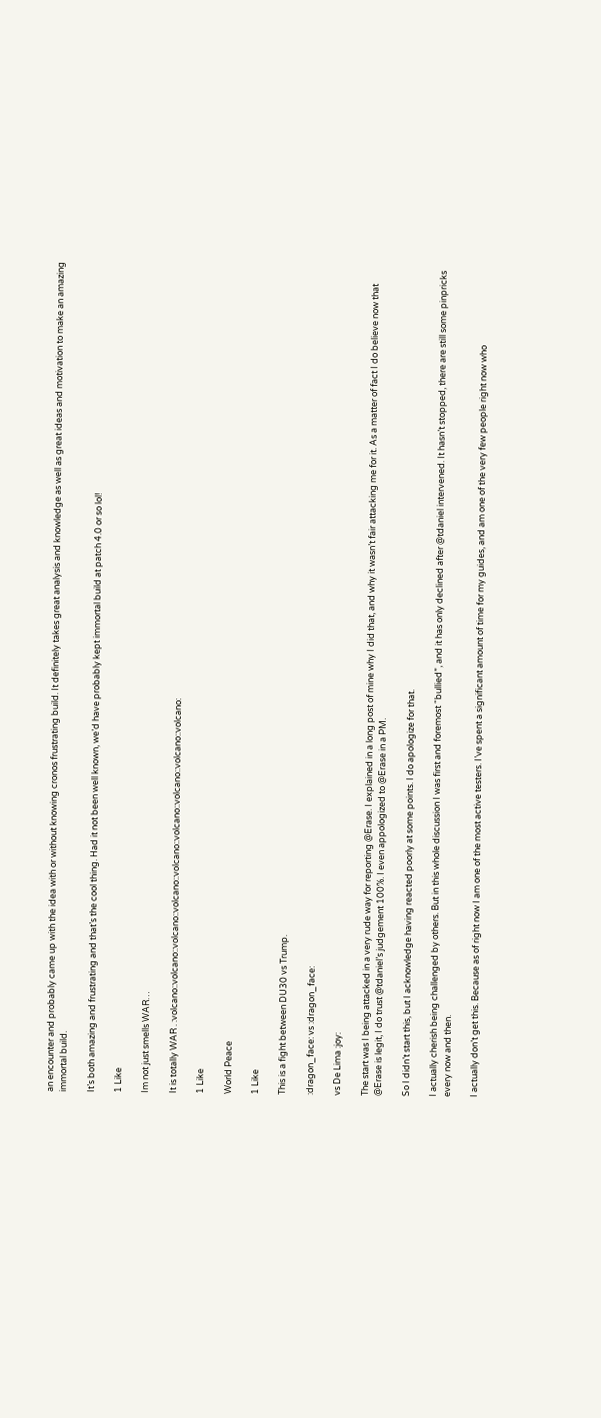an encounter and probably came up with the idea with or without knowing cronos frustrating build. It definitely takes great analysis and knowledge as well as great ideas and motivation to make an amazing immortal build.

It’s both amazing and frustrating and that’s the cool thing. Had it not been well known, we’d have probably kept immortal build at patch 4.0 or so lol!

1 Like

Im not just smells WAR…

It is totally WAR . :volcano::volcano::volcano::volcano::volcano::volcano::volcano::volcano::volcano:

1 Like

World Peace

1 Like

This is a fight between DU30 vs Trump.

:dragon_face: vs :dragon_face:

vs De Lima :joy:

The start was I being attacked in a very rude way for reporting @Erase. I explained in a long post of mine why I did that, and why it wasn’t fair attacking me for it. As a matter of fact I do believe now that @Erase is legit, I do trust @tdaniel’s judgement 100%. I even appologized to @Erase in a PM.

So I didn’t start this, but I acknowledge having reacted poorly at some points. I do apologize for that.

I actually cherish being challenged by others. But in this whole discussion I was first and foremost “bullied”, and it has only declined after @tdaniel intervened. It hasn’t stopped, there are still some pinpricks every now and then.

I actually don’t get this. Because as of right now I am one of the most active testers. I’ve spent a significant amount of time for my guides, and am one of the very few people right now who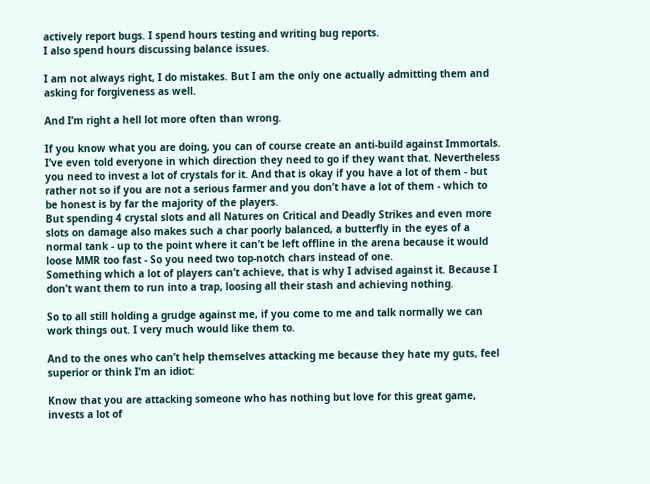actively report bugs. I spend hours testing and writing bug reports.
I also spend hours discussing balance issues.

I am not always right, I do mistakes. But I am the only one actually admitting them and asking for forgiveness as well.

And I’m right a hell lot more often than wrong.

If you know what you are doing, you can of course create an anti-build against Immortals. I’ve even told everyone in which direction they need to go if they want that. Nevertheless you need to invest a lot of crystals for it. And that is okay if you have a lot of them - but rather not so if you are not a serious farmer and you don’t have a lot of them - which to be honest is by far the majority of the players.
But spending 4 crystal slots and all Natures on Critical and Deadly Strikes and even more slots on damage also makes such a char poorly balanced, a butterfly in the eyes of a normal tank - up to the point where it can’t be left offline in the arena because it would loose MMR too fast - So you need two top-notch chars instead of one.
Something which a lot of players can’t achieve, that is why I advised against it. Because I don’t want them to run into a trap, loosing all their stash and achieving nothing.

So to all still holding a grudge against me, if you come to me and talk normally we can work things out. I very much would like them to.

And to the ones who can’t help themselves attacking me because they hate my guts, feel superior or think I’m an idiot:

Know that you are attacking someone who has nothing but love for this great game, invests a lot of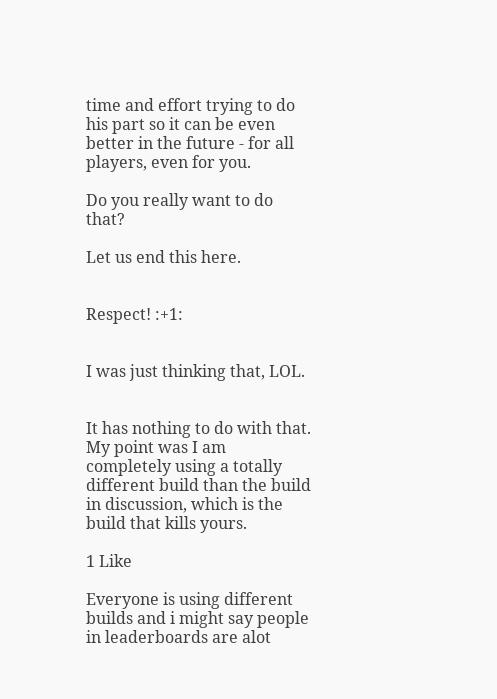time and effort trying to do his part so it can be even better in the future - for all players, even for you.

Do you really want to do that?

Let us end this here.


Respect! :+1:


I was just thinking that, LOL.


It has nothing to do with that. My point was I am completely using a totally different build than the build in discussion, which is the build that kills yours.

1 Like

Everyone is using different builds and i might say people in leaderboards are alot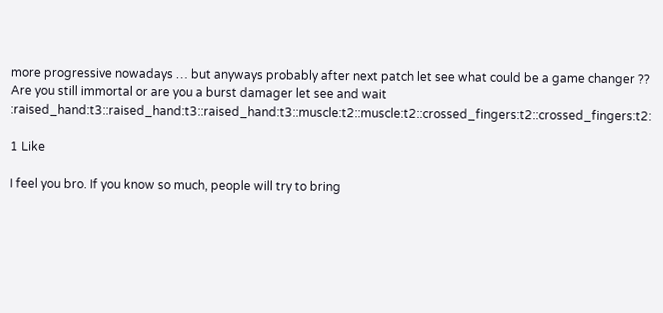more progressive nowadays … but anyways probably after next patch let see what could be a game changer ?? Are you still immortal or are you a burst damager let see and wait :raised_hand:t3::raised_hand:t3::raised_hand:t3::muscle:t2::muscle:t2::crossed_fingers:t2::crossed_fingers:t2:

1 Like

I feel you bro. If you know so much, people will try to bring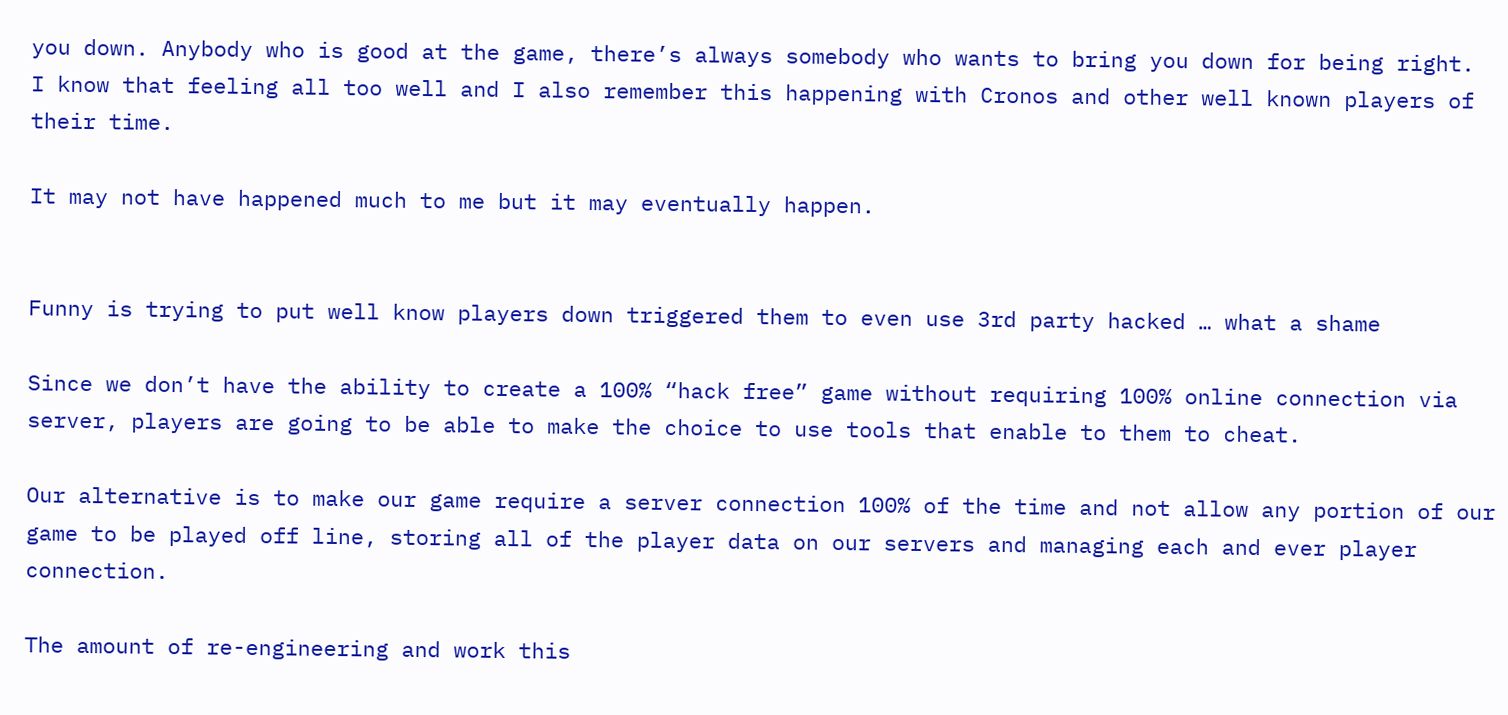you down. Anybody who is good at the game, there’s always somebody who wants to bring you down for being right.
I know that feeling all too well and I also remember this happening with Cronos and other well known players of their time.

It may not have happened much to me but it may eventually happen.


Funny is trying to put well know players down triggered them to even use 3rd party hacked … what a shame

Since we don’t have the ability to create a 100% “hack free” game without requiring 100% online connection via server, players are going to be able to make the choice to use tools that enable to them to cheat.

Our alternative is to make our game require a server connection 100% of the time and not allow any portion of our game to be played off line, storing all of the player data on our servers and managing each and ever player connection.

The amount of re-engineering and work this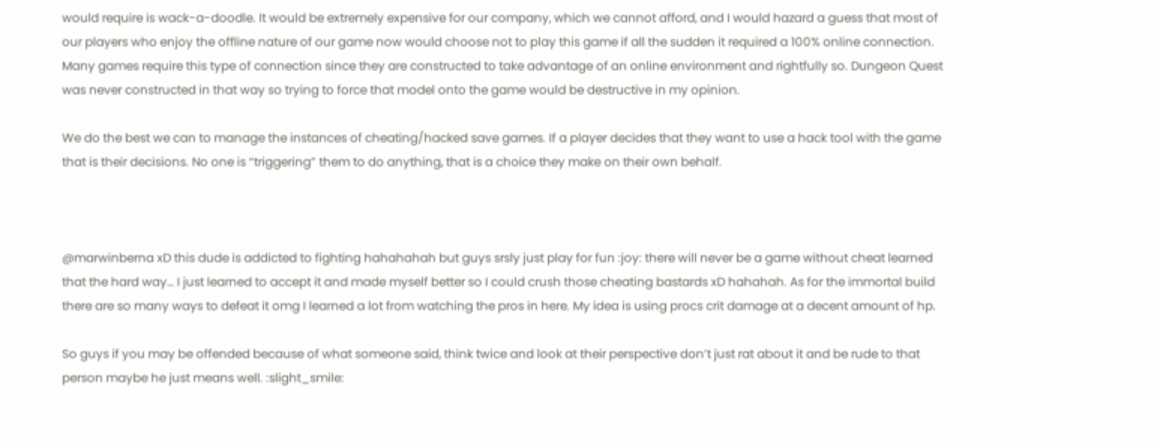would require is wack-a-doodle. It would be extremely expensive for our company, which we cannot afford, and I would hazard a guess that most of our players who enjoy the offline nature of our game now would choose not to play this game if all the sudden it required a 100% online connection. Many games require this type of connection since they are constructed to take advantage of an online environment and rightfully so. Dungeon Quest was never constructed in that way so trying to force that model onto the game would be destructive in my opinion.

We do the best we can to manage the instances of cheating/hacked save games. If a player decides that they want to use a hack tool with the game that is their decisions. No one is “triggering” them to do anything, that is a choice they make on their own behalf.



@marwinberna xD this dude is addicted to fighting hahahahah but guys srsly just play for fun :joy: there will never be a game without cheat learned that the hard way… I just learned to accept it and made myself better so I could crush those cheating bastards xD hahahah. As for the immortal build there are so many ways to defeat it omg I learned a lot from watching the pros in here. My idea is using procs crit damage at a decent amount of hp.

So guys if you may be offended because of what someone said, think twice and look at their perspective don’t just rat about it and be rude to that person maybe he just means well. :slight_smile: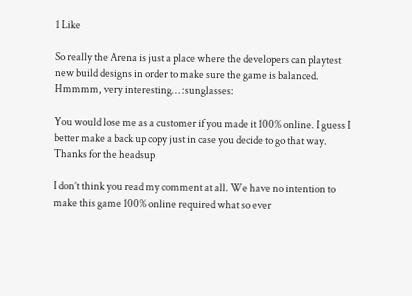1 Like

So really the Arena is just a place where the developers can playtest new build designs in order to make sure the game is balanced. Hmmmm, very interesting… :sunglasses:

You would lose me as a customer if you made it 100% online. I guess I better make a back up copy just in case you decide to go that way. Thanks for the headsup

I don’t think you read my comment at all. We have no intention to make this game 100% online required what so ever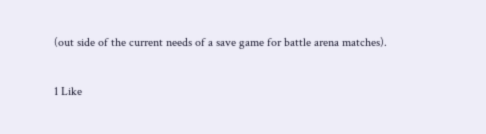(out side of the current needs of a save game for battle arena matches).

1 Like